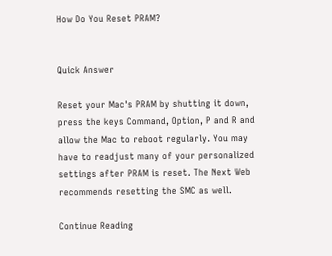How Do You Reset PRAM?


Quick Answer

Reset your Mac's PRAM by shutting it down, press the keys Command, Option, P and R and allow the Mac to reboot regularly. You may have to readjust many of your personalized settings after PRAM is reset. The Next Web recommends resetting the SMC as well.

Continue Reading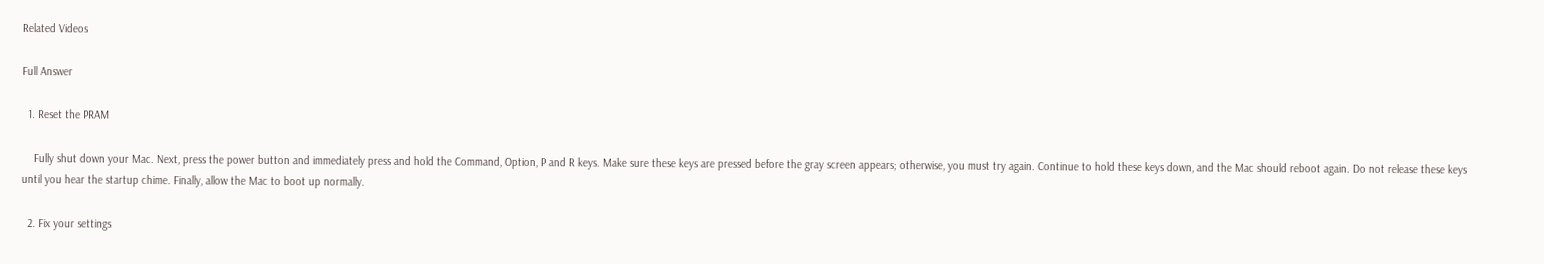Related Videos

Full Answer

  1. Reset the PRAM

    Fully shut down your Mac. Next, press the power button and immediately press and hold the Command, Option, P and R keys. Make sure these keys are pressed before the gray screen appears; otherwise, you must try again. Continue to hold these keys down, and the Mac should reboot again. Do not release these keys until you hear the startup chime. Finally, allow the Mac to boot up normally.

  2. Fix your settings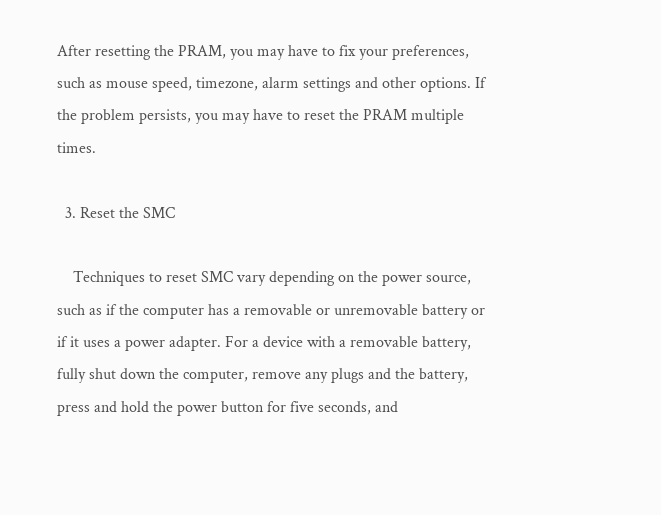After resetting the PRAM, you may have to fix your preferences, such as mouse speed, timezone, alarm settings and other options. If the problem persists, you may have to reset the PRAM multiple times.

  3. Reset the SMC

    Techniques to reset SMC vary depending on the power source, such as if the computer has a removable or unremovable battery or if it uses a power adapter. For a device with a removable battery, fully shut down the computer, remove any plugs and the battery, press and hold the power button for five seconds, and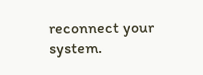reconnect your system.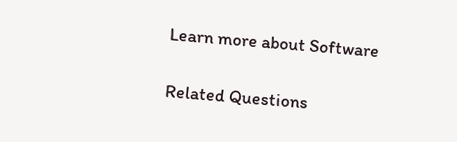Learn more about Software

Related Questions